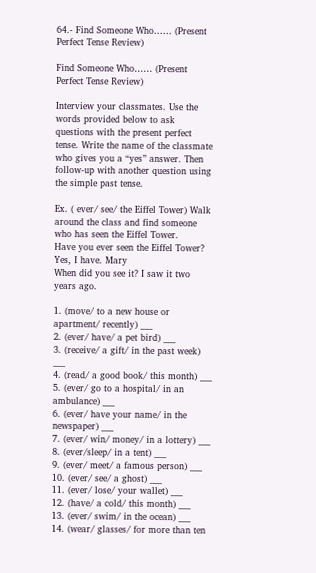64.- Find Someone Who…… (Present Perfect Tense Review)

Find Someone Who…… (Present Perfect Tense Review)

Interview your classmates. Use the words provided below to ask questions with the present perfect tense. Write the name of the classmate who gives you a “yes” answer. Then follow-up with another question using the simple past tense.

Ex. ( ever/ see/ the Eiffel Tower) Walk around the class and find someone who has seen the Eiffel Tower.
Have you ever seen the Eiffel Tower? Yes, I have. Mary
When did you see it? I saw it two years ago.

1. (move/ to a new house or apartment/ recently) ___
2. (ever/ have/ a pet bird) ___
3. (receive/ a gift/ in the past week) ___
4. (read/ a good book/ this month) ___
5. (ever/ go to a hospital/ in an ambulance) ___
6. (ever/ have your name/ in the newspaper) ___
7. (ever/ win/ money/ in a lottery) ___
8. (ever/sleep/ in a tent) ___
9. (ever/ meet/ a famous person) ___
10. (ever/ see/ a ghost) ___
11. (ever/ lose/ your wallet) ___
12. (have/ a cold/ this month) ___
13. (ever/ swim/ in the ocean) ___
14. (wear/ glasses/ for more than ten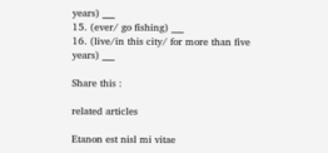years) ___
15. (ever/ go fishing) ___
16. (live/in this city/ for more than five years) ___

Share this :

related articles

Etanon est nisl mi vitae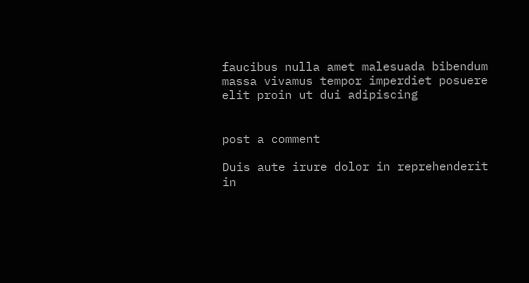faucibus nulla amet malesuada bibendum massa vivamus tempor imperdiet posuere elit proin ut dui adipiscing


post a comment

Duis aute irure dolor in reprehenderit in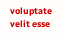voluptate velit esse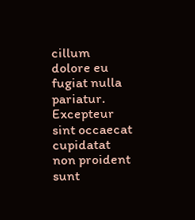cillum dolore eu fugiat nulla pariatur. Excepteur sint occaecat cupidatat non proident sunt